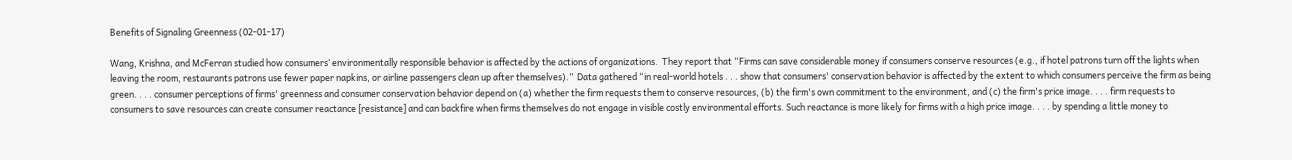Benefits of Signaling Greenness (02-01-17)

Wang, Krishna, and McFerran studied how consumers’ environmentally responsible behavior is affected by the actions of organizations.  They report that “Firms can save considerable money if consumers conserve resources (e.g., if hotel patrons turn off the lights when leaving the room, restaurants patrons use fewer paper napkins, or airline passengers clean up after themselves).”  Data gathered “in real-world hotels . . . show that consumers' conservation behavior is affected by the extent to which consumers perceive the firm as being green. . . . consumer perceptions of firms' greenness and consumer conservation behavior depend on (a) whether the firm requests them to conserve resources, (b) the firm's own commitment to the environment, and (c) the firm's price image. . . . firm requests to consumers to save resources can create consumer reactance [resistance] and can backfire when firms themselves do not engage in visible costly environmental efforts. Such reactance is more likely for firms with a high price image. . . . by spending a little money to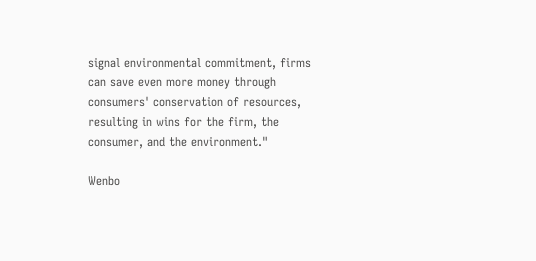signal environmental commitment, firms can save even more money through consumers' conservation of resources, resulting in wins for the firm, the consumer, and the environment."

Wenbo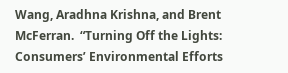Wang, Aradhna Krishna, and Brent McFerran.  “Turning Off the Lights:  Consumers’ Environmental Efforts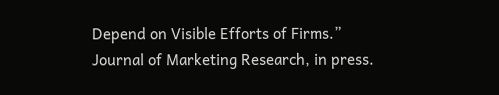Depend on Visible Efforts of Firms.”  Journal of Marketing Research, in press.